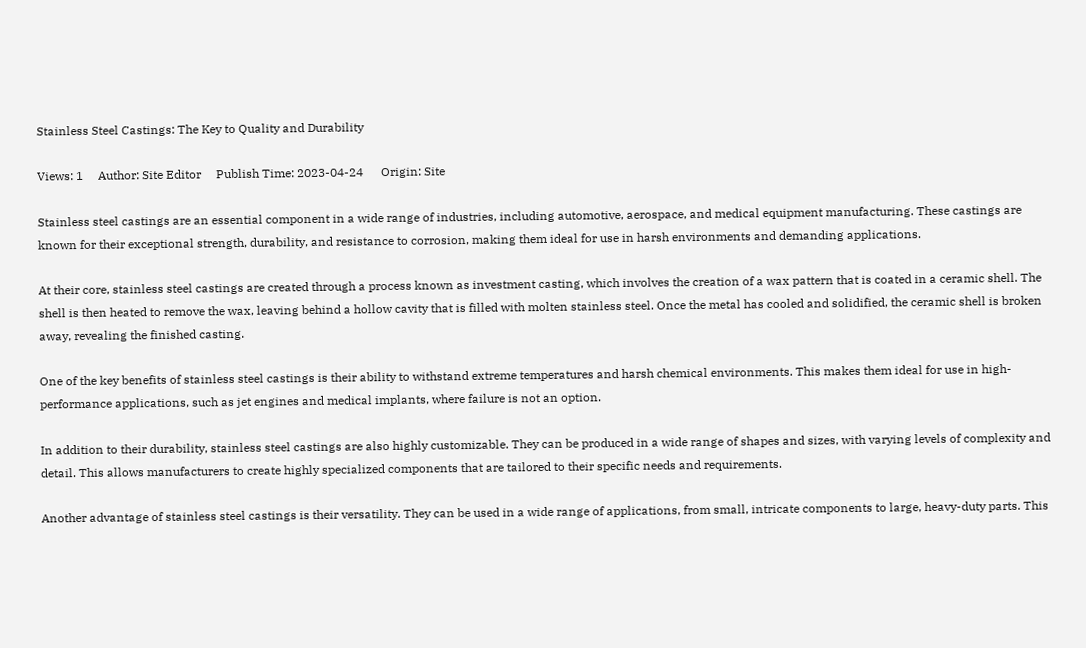Stainless Steel Castings: The Key to Quality and Durability

Views: 1     Author: Site Editor     Publish Time: 2023-04-24      Origin: Site

Stainless steel castings are an essential component in a wide range of industries, including automotive, aerospace, and medical equipment manufacturing. These castings are known for their exceptional strength, durability, and resistance to corrosion, making them ideal for use in harsh environments and demanding applications.

At their core, stainless steel castings are created through a process known as investment casting, which involves the creation of a wax pattern that is coated in a ceramic shell. The shell is then heated to remove the wax, leaving behind a hollow cavity that is filled with molten stainless steel. Once the metal has cooled and solidified, the ceramic shell is broken away, revealing the finished casting.

One of the key benefits of stainless steel castings is their ability to withstand extreme temperatures and harsh chemical environments. This makes them ideal for use in high-performance applications, such as jet engines and medical implants, where failure is not an option.

In addition to their durability, stainless steel castings are also highly customizable. They can be produced in a wide range of shapes and sizes, with varying levels of complexity and detail. This allows manufacturers to create highly specialized components that are tailored to their specific needs and requirements.

Another advantage of stainless steel castings is their versatility. They can be used in a wide range of applications, from small, intricate components to large, heavy-duty parts. This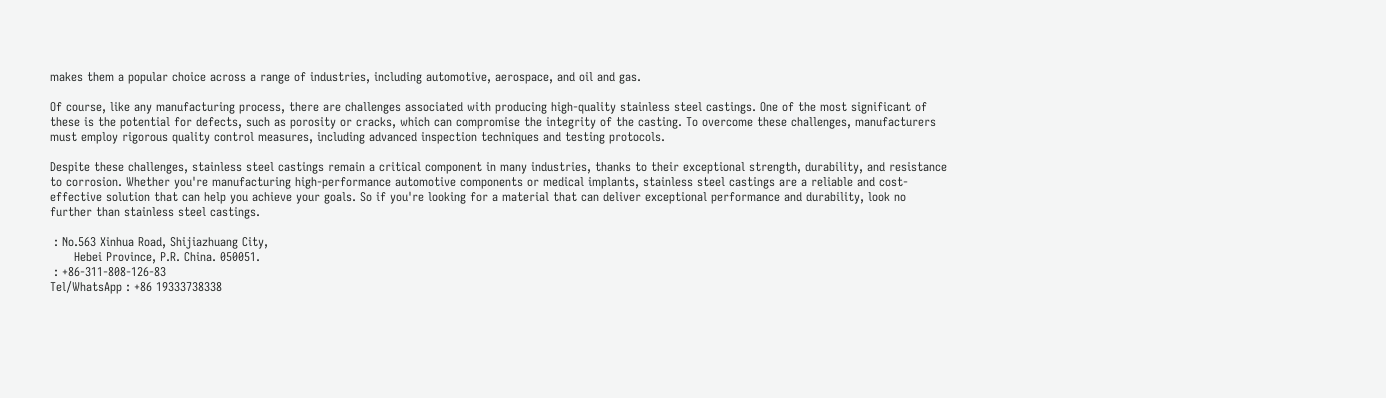makes them a popular choice across a range of industries, including automotive, aerospace, and oil and gas.

Of course, like any manufacturing process, there are challenges associated with producing high-quality stainless steel castings. One of the most significant of these is the potential for defects, such as porosity or cracks, which can compromise the integrity of the casting. To overcome these challenges, manufacturers must employ rigorous quality control measures, including advanced inspection techniques and testing protocols.

Despite these challenges, stainless steel castings remain a critical component in many industries, thanks to their exceptional strength, durability, and resistance to corrosion. Whether you're manufacturing high-performance automotive components or medical implants, stainless steel castings are a reliable and cost-effective solution that can help you achieve your goals. So if you're looking for a material that can deliver exceptional performance and durability, look no further than stainless steel castings.

 : No.563 Xinhua Road, Shijiazhuang City,
      Hebei Province, P.R. China. 050051.
 : +86-311-808-126-83
Tel/WhatsApp : +86 19333738338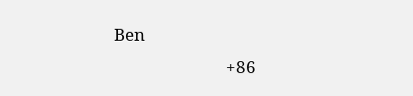Ben
                            +86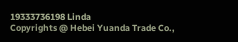19333736198 Linda
Copyrights @ Hebei Yuanda Trade Co.,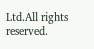Ltd.All rights reserved.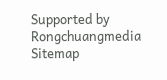Supported by Rongchuangmedia Sitemap